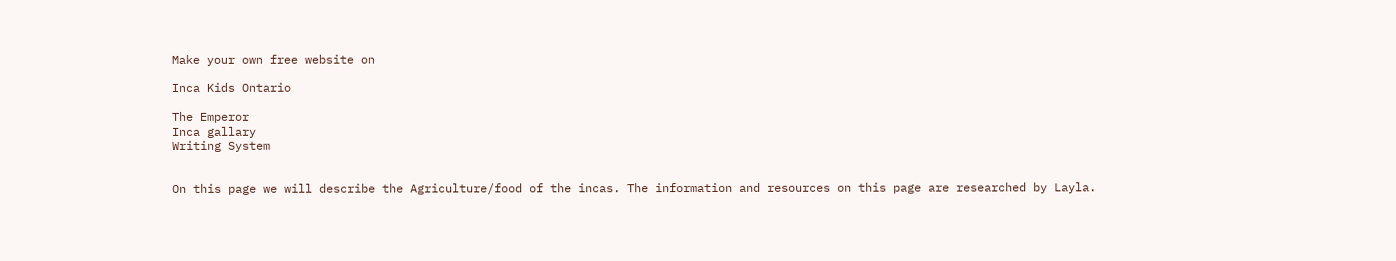Make your own free website on

Inca Kids Ontario

The Emperor
Inca gallary
Writing System


On this page we will describe the Agriculture/food of the incas. The information and resources on this page are researched by Layla.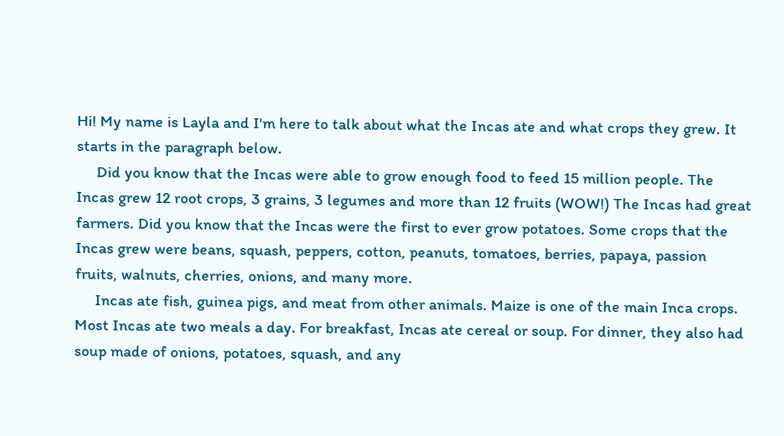Hi! My name is Layla and I'm here to talk about what the Incas ate and what crops they grew. It starts in the paragraph below.
     Did you know that the Incas were able to grow enough food to feed 15 million people. The Incas grew 12 root crops, 3 grains, 3 legumes and more than 12 fruits (WOW!) The Incas had great farmers. Did you know that the Incas were the first to ever grow potatoes. Some crops that the Incas grew were beans, squash, peppers, cotton, peanuts, tomatoes, berries, papaya, passion fruits, walnuts, cherries, onions, and many more.
     Incas ate fish, guinea pigs, and meat from other animals. Maize is one of the main Inca crops. Most Incas ate two meals a day. For breakfast, Incas ate cereal or soup. For dinner, they also had soup made of onions, potatoes, squash, and any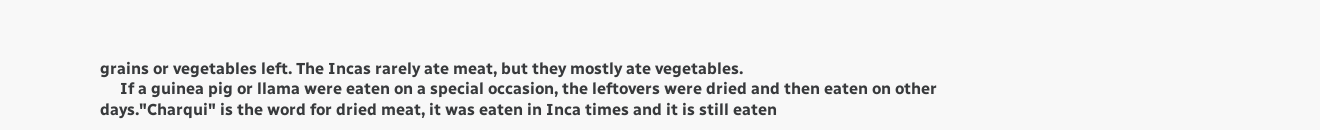grains or vegetables left. The Incas rarely ate meat, but they mostly ate vegetables.
     If a guinea pig or llama were eaten on a special occasion, the leftovers were dried and then eaten on other days."Charqui" is the word for dried meat, it was eaten in Inca times and it is still eaten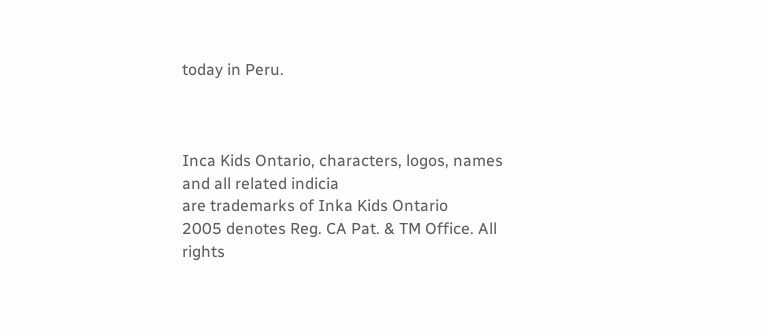today in Peru.



Inca Kids Ontario, characters, logos, names and all related indicia
are trademarks of Inka Kids Ontario
2005 denotes Reg. CA Pat. & TM Office. All rights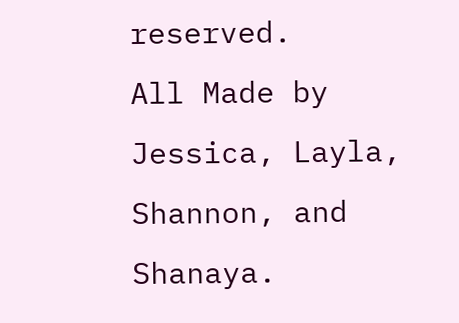reserved.
All Made by Jessica, Layla, Shannon, and Shanaya.